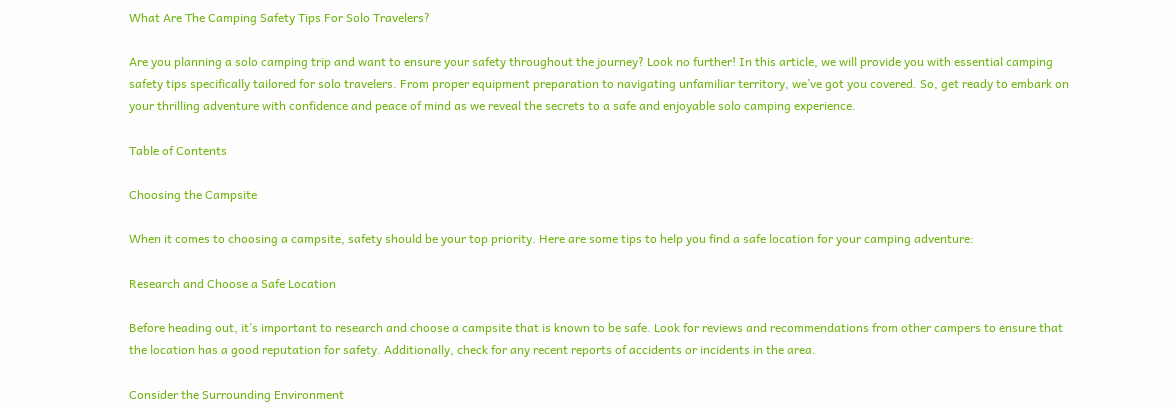What Are The Camping Safety Tips For Solo Travelers?

Are you planning a solo camping trip and want to ensure your safety throughout the journey? Look no further! In this article, we will provide you with essential camping safety tips specifically tailored for solo travelers. From proper equipment preparation to navigating unfamiliar territory, we’ve got you covered. So, get ready to embark on your thrilling adventure with confidence and peace of mind as we reveal the secrets to a safe and enjoyable solo camping experience.

Table of Contents

Choosing the Campsite

When it comes to choosing a campsite, safety should be your top priority. Here are some tips to help you find a safe location for your camping adventure:

Research and Choose a Safe Location

Before heading out, it’s important to research and choose a campsite that is known to be safe. Look for reviews and recommendations from other campers to ensure that the location has a good reputation for safety. Additionally, check for any recent reports of accidents or incidents in the area.

Consider the Surrounding Environment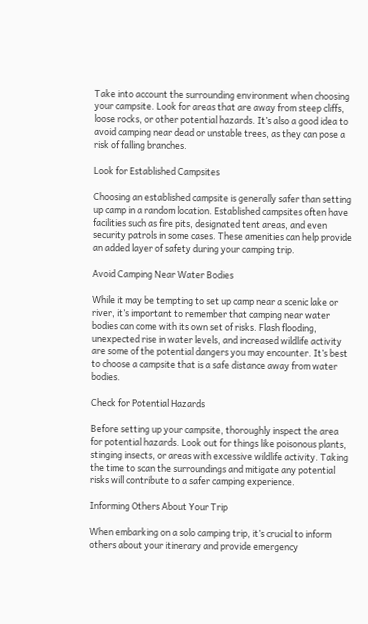Take into account the surrounding environment when choosing your campsite. Look for areas that are away from steep cliffs, loose rocks, or other potential hazards. It’s also a good idea to avoid camping near dead or unstable trees, as they can pose a risk of falling branches.

Look for Established Campsites

Choosing an established campsite is generally safer than setting up camp in a random location. Established campsites often have facilities such as fire pits, designated tent areas, and even security patrols in some cases. These amenities can help provide an added layer of safety during your camping trip.

Avoid Camping Near Water Bodies

While it may be tempting to set up camp near a scenic lake or river, it’s important to remember that camping near water bodies can come with its own set of risks. Flash flooding, unexpected rise in water levels, and increased wildlife activity are some of the potential dangers you may encounter. It’s best to choose a campsite that is a safe distance away from water bodies.

Check for Potential Hazards

Before setting up your campsite, thoroughly inspect the area for potential hazards. Look out for things like poisonous plants, stinging insects, or areas with excessive wildlife activity. Taking the time to scan the surroundings and mitigate any potential risks will contribute to a safer camping experience.

Informing Others About Your Trip

When embarking on a solo camping trip, it’s crucial to inform others about your itinerary and provide emergency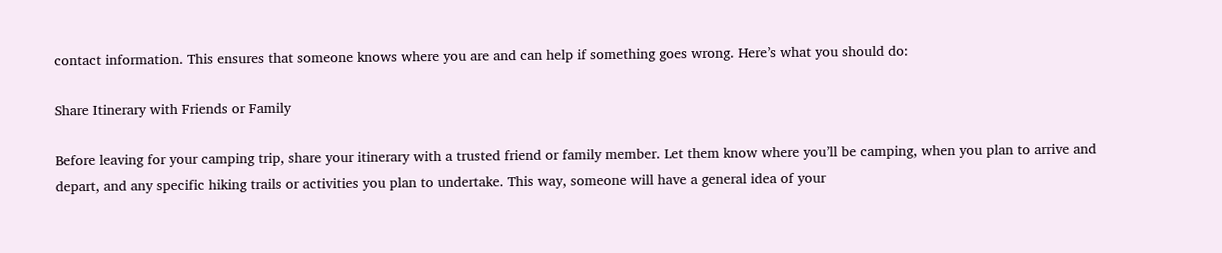contact information. This ensures that someone knows where you are and can help if something goes wrong. Here’s what you should do:

Share Itinerary with Friends or Family

Before leaving for your camping trip, share your itinerary with a trusted friend or family member. Let them know where you’ll be camping, when you plan to arrive and depart, and any specific hiking trails or activities you plan to undertake. This way, someone will have a general idea of your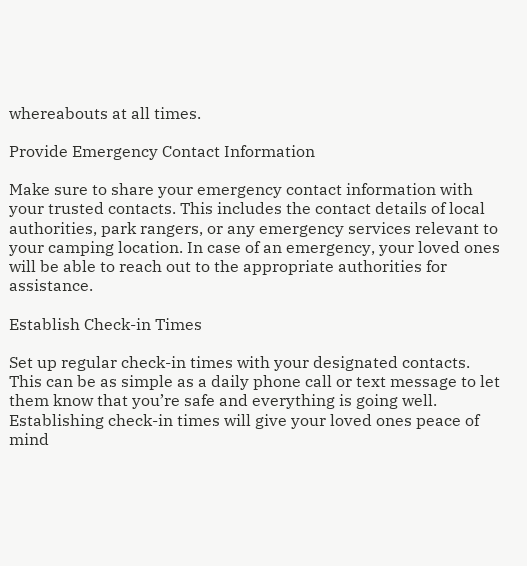whereabouts at all times.

Provide Emergency Contact Information

Make sure to share your emergency contact information with your trusted contacts. This includes the contact details of local authorities, park rangers, or any emergency services relevant to your camping location. In case of an emergency, your loved ones will be able to reach out to the appropriate authorities for assistance.

Establish Check-in Times

Set up regular check-in times with your designated contacts. This can be as simple as a daily phone call or text message to let them know that you’re safe and everything is going well. Establishing check-in times will give your loved ones peace of mind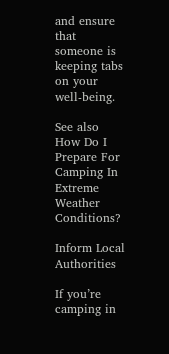and ensure that someone is keeping tabs on your well-being.

See also  How Do I Prepare For Camping In Extreme Weather Conditions?

Inform Local Authorities

If you’re camping in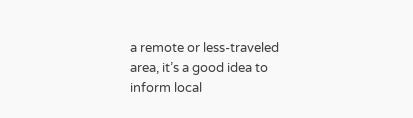a remote or less-traveled area, it’s a good idea to inform local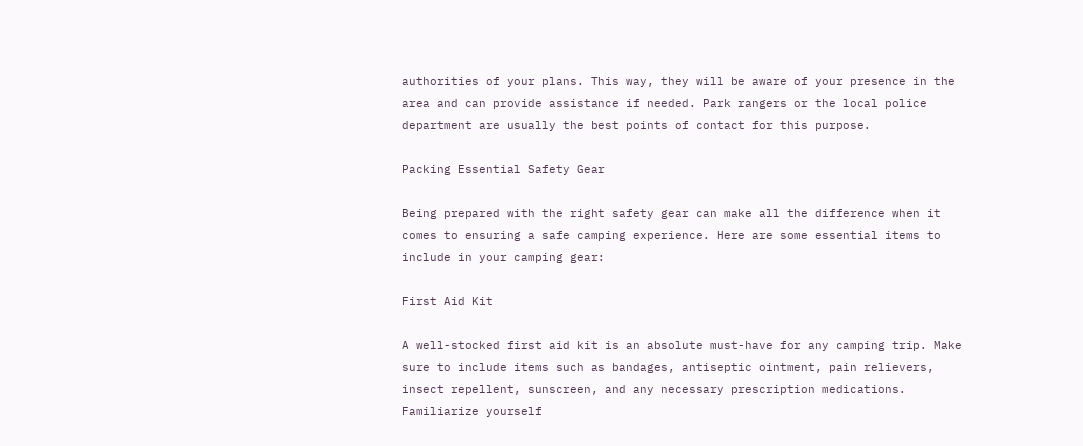authorities of your plans. This way, they will be aware of your presence in the area and can provide assistance if needed. Park rangers or the local police department are usually the best points of contact for this purpose.

Packing Essential Safety Gear

Being prepared with the right safety gear can make all the difference when it comes to ensuring a safe camping experience. Here are some essential items to include in your camping gear:

First Aid Kit

A well-stocked first aid kit is an absolute must-have for any camping trip. Make sure to include items such as bandages, antiseptic ointment, pain relievers, insect repellent, sunscreen, and any necessary prescription medications. Familiarize yourself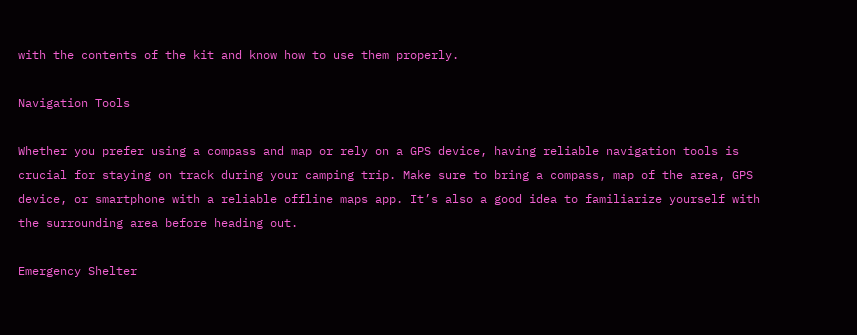with the contents of the kit and know how to use them properly.

Navigation Tools

Whether you prefer using a compass and map or rely on a GPS device, having reliable navigation tools is crucial for staying on track during your camping trip. Make sure to bring a compass, map of the area, GPS device, or smartphone with a reliable offline maps app. It’s also a good idea to familiarize yourself with the surrounding area before heading out.

Emergency Shelter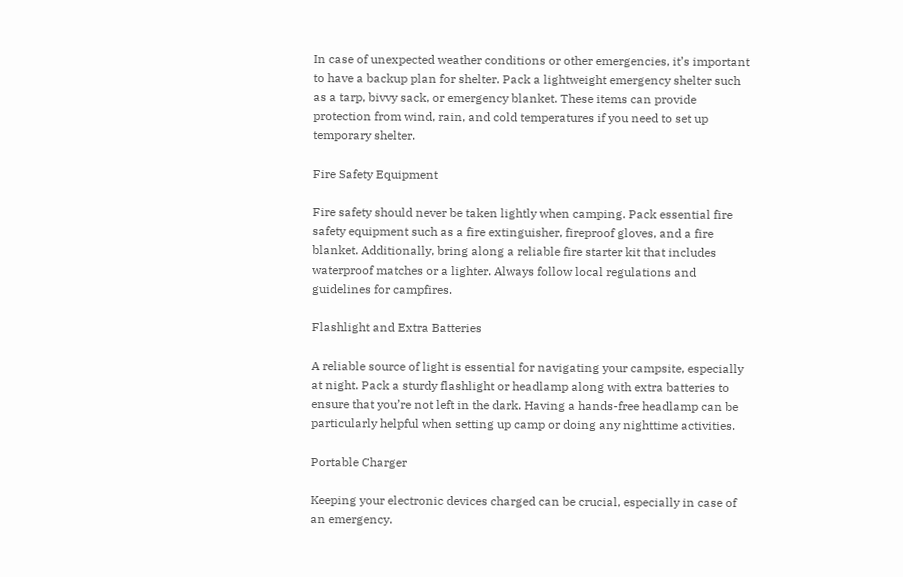In case of unexpected weather conditions or other emergencies, it’s important to have a backup plan for shelter. Pack a lightweight emergency shelter such as a tarp, bivvy sack, or emergency blanket. These items can provide protection from wind, rain, and cold temperatures if you need to set up temporary shelter.

Fire Safety Equipment

Fire safety should never be taken lightly when camping. Pack essential fire safety equipment such as a fire extinguisher, fireproof gloves, and a fire blanket. Additionally, bring along a reliable fire starter kit that includes waterproof matches or a lighter. Always follow local regulations and guidelines for campfires.

Flashlight and Extra Batteries

A reliable source of light is essential for navigating your campsite, especially at night. Pack a sturdy flashlight or headlamp along with extra batteries to ensure that you’re not left in the dark. Having a hands-free headlamp can be particularly helpful when setting up camp or doing any nighttime activities.

Portable Charger

Keeping your electronic devices charged can be crucial, especially in case of an emergency.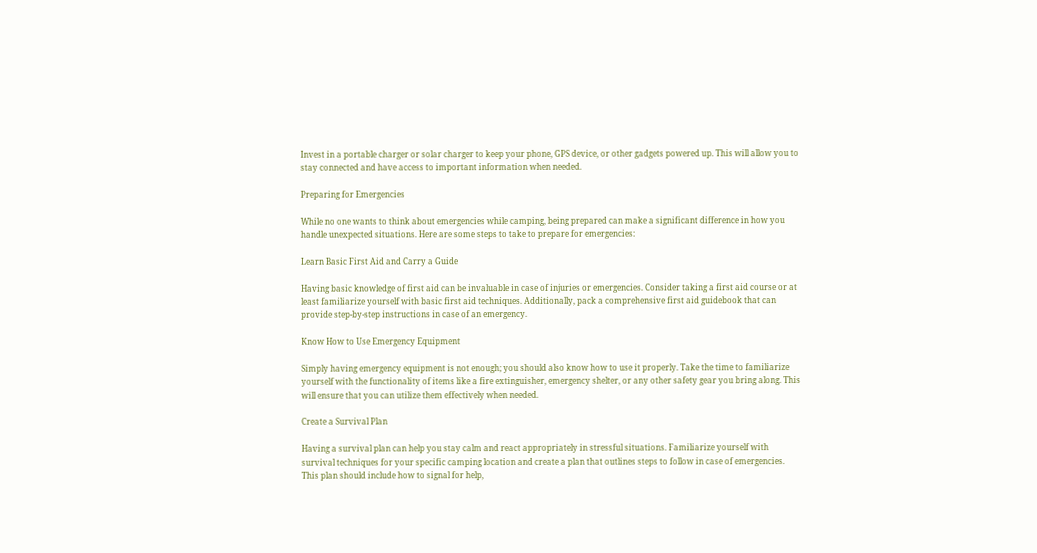Invest in a portable charger or solar charger to keep your phone, GPS device, or other gadgets powered up. This will allow you to stay connected and have access to important information when needed.

Preparing for Emergencies

While no one wants to think about emergencies while camping, being prepared can make a significant difference in how you handle unexpected situations. Here are some steps to take to prepare for emergencies:

Learn Basic First Aid and Carry a Guide

Having basic knowledge of first aid can be invaluable in case of injuries or emergencies. Consider taking a first aid course or at least familiarize yourself with basic first aid techniques. Additionally, pack a comprehensive first aid guidebook that can provide step-by-step instructions in case of an emergency.

Know How to Use Emergency Equipment

Simply having emergency equipment is not enough; you should also know how to use it properly. Take the time to familiarize yourself with the functionality of items like a fire extinguisher, emergency shelter, or any other safety gear you bring along. This will ensure that you can utilize them effectively when needed.

Create a Survival Plan

Having a survival plan can help you stay calm and react appropriately in stressful situations. Familiarize yourself with survival techniques for your specific camping location and create a plan that outlines steps to follow in case of emergencies. This plan should include how to signal for help,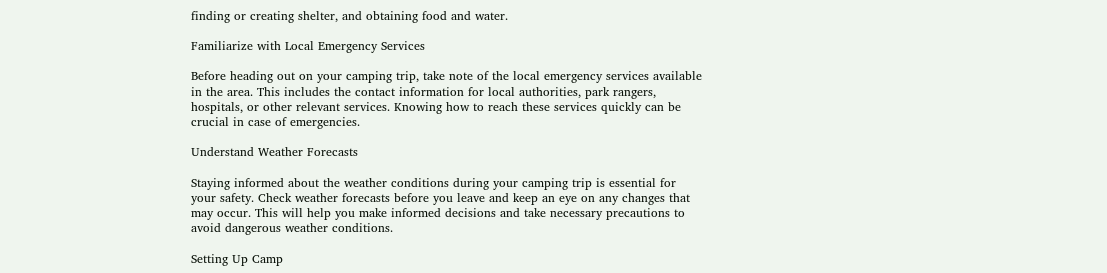finding or creating shelter, and obtaining food and water.

Familiarize with Local Emergency Services

Before heading out on your camping trip, take note of the local emergency services available in the area. This includes the contact information for local authorities, park rangers, hospitals, or other relevant services. Knowing how to reach these services quickly can be crucial in case of emergencies.

Understand Weather Forecasts

Staying informed about the weather conditions during your camping trip is essential for your safety. Check weather forecasts before you leave and keep an eye on any changes that may occur. This will help you make informed decisions and take necessary precautions to avoid dangerous weather conditions.

Setting Up Camp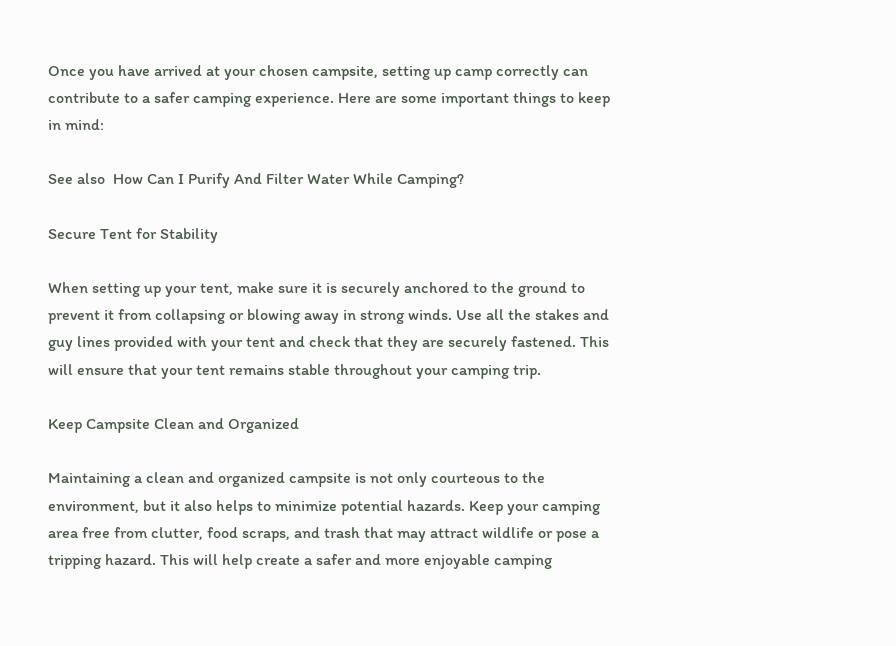Once you have arrived at your chosen campsite, setting up camp correctly can contribute to a safer camping experience. Here are some important things to keep in mind:

See also  How Can I Purify And Filter Water While Camping?

Secure Tent for Stability

When setting up your tent, make sure it is securely anchored to the ground to prevent it from collapsing or blowing away in strong winds. Use all the stakes and guy lines provided with your tent and check that they are securely fastened. This will ensure that your tent remains stable throughout your camping trip.

Keep Campsite Clean and Organized

Maintaining a clean and organized campsite is not only courteous to the environment, but it also helps to minimize potential hazards. Keep your camping area free from clutter, food scraps, and trash that may attract wildlife or pose a tripping hazard. This will help create a safer and more enjoyable camping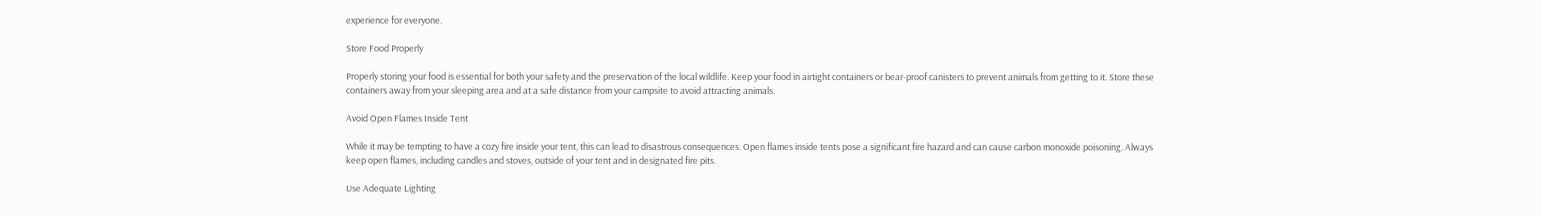experience for everyone.

Store Food Properly

Properly storing your food is essential for both your safety and the preservation of the local wildlife. Keep your food in airtight containers or bear-proof canisters to prevent animals from getting to it. Store these containers away from your sleeping area and at a safe distance from your campsite to avoid attracting animals.

Avoid Open Flames Inside Tent

While it may be tempting to have a cozy fire inside your tent, this can lead to disastrous consequences. Open flames inside tents pose a significant fire hazard and can cause carbon monoxide poisoning. Always keep open flames, including candles and stoves, outside of your tent and in designated fire pits.

Use Adequate Lighting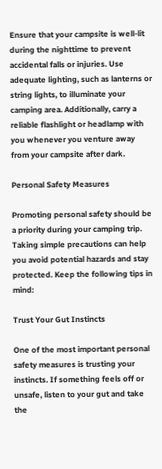Ensure that your campsite is well-lit during the nighttime to prevent accidental falls or injuries. Use adequate lighting, such as lanterns or string lights, to illuminate your camping area. Additionally, carry a reliable flashlight or headlamp with you whenever you venture away from your campsite after dark.

Personal Safety Measures

Promoting personal safety should be a priority during your camping trip. Taking simple precautions can help you avoid potential hazards and stay protected. Keep the following tips in mind:

Trust Your Gut Instincts

One of the most important personal safety measures is trusting your instincts. If something feels off or unsafe, listen to your gut and take the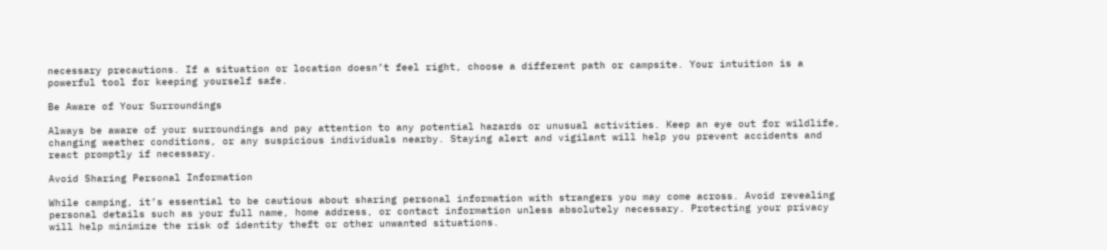necessary precautions. If a situation or location doesn’t feel right, choose a different path or campsite. Your intuition is a powerful tool for keeping yourself safe.

Be Aware of Your Surroundings

Always be aware of your surroundings and pay attention to any potential hazards or unusual activities. Keep an eye out for wildlife, changing weather conditions, or any suspicious individuals nearby. Staying alert and vigilant will help you prevent accidents and react promptly if necessary.

Avoid Sharing Personal Information

While camping, it’s essential to be cautious about sharing personal information with strangers you may come across. Avoid revealing personal details such as your full name, home address, or contact information unless absolutely necessary. Protecting your privacy will help minimize the risk of identity theft or other unwanted situations.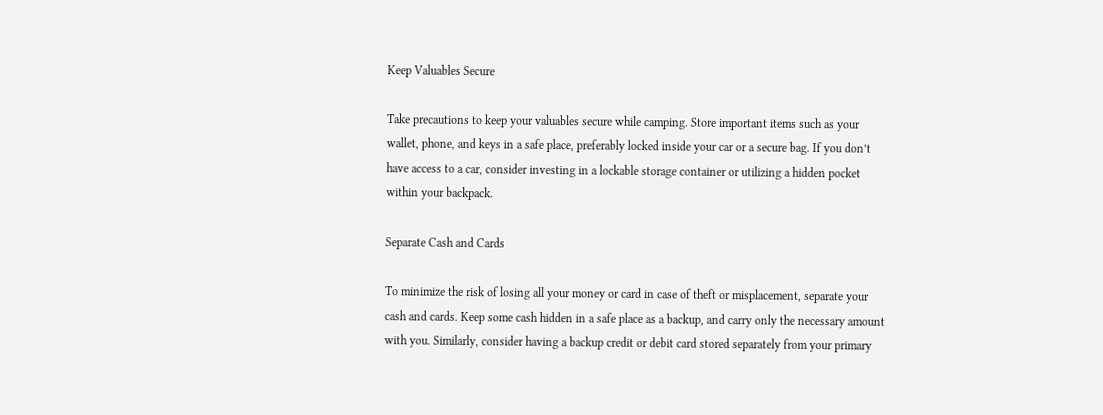Keep Valuables Secure

Take precautions to keep your valuables secure while camping. Store important items such as your wallet, phone, and keys in a safe place, preferably locked inside your car or a secure bag. If you don’t have access to a car, consider investing in a lockable storage container or utilizing a hidden pocket within your backpack.

Separate Cash and Cards

To minimize the risk of losing all your money or card in case of theft or misplacement, separate your cash and cards. Keep some cash hidden in a safe place as a backup, and carry only the necessary amount with you. Similarly, consider having a backup credit or debit card stored separately from your primary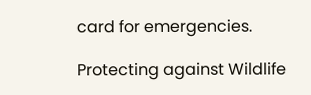card for emergencies.

Protecting against Wildlife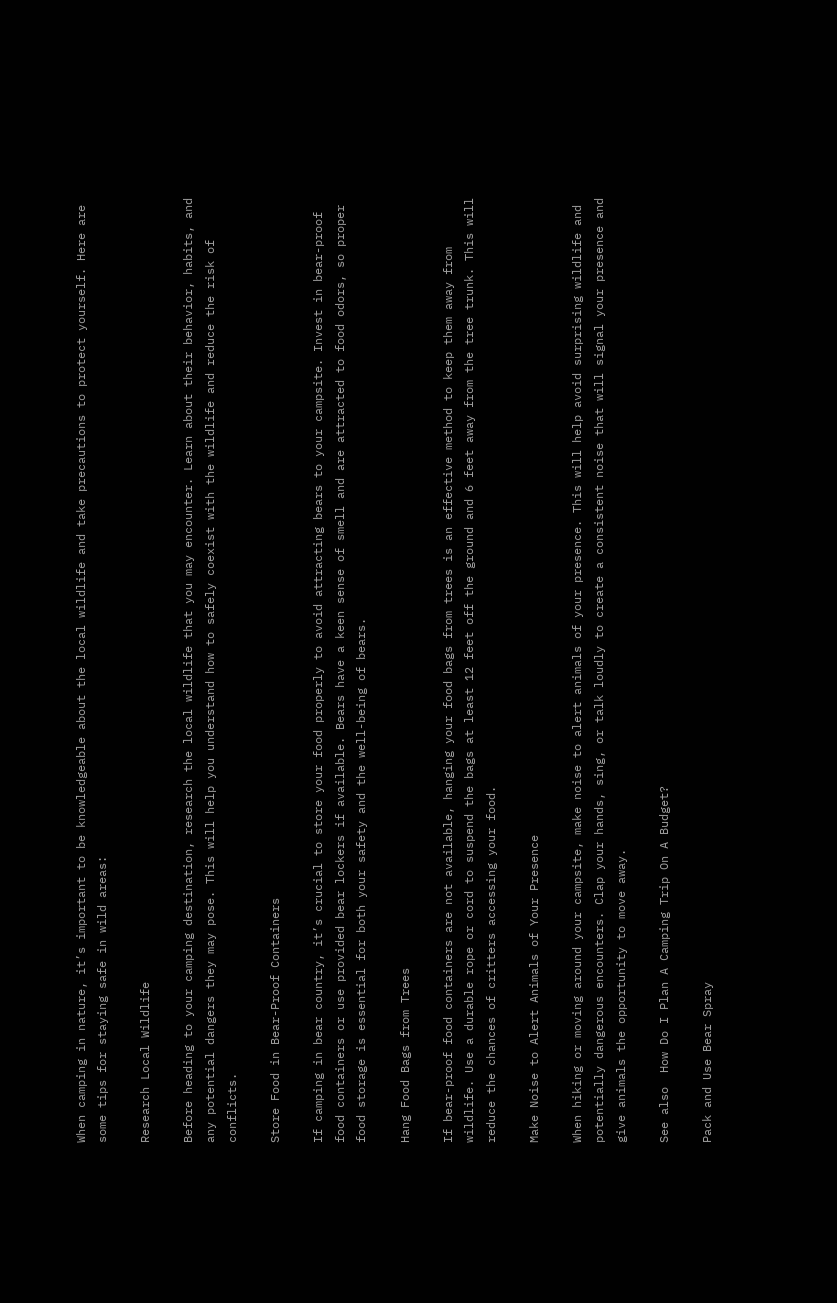When camping in nature, it’s important to be knowledgeable about the local wildlife and take precautions to protect yourself. Here are some tips for staying safe in wild areas:

Research Local Wildlife

Before heading to your camping destination, research the local wildlife that you may encounter. Learn about their behavior, habits, and any potential dangers they may pose. This will help you understand how to safely coexist with the wildlife and reduce the risk of conflicts.

Store Food in Bear-Proof Containers

If camping in bear country, it’s crucial to store your food properly to avoid attracting bears to your campsite. Invest in bear-proof food containers or use provided bear lockers if available. Bears have a keen sense of smell and are attracted to food odors, so proper food storage is essential for both your safety and the well-being of bears.

Hang Food Bags from Trees

If bear-proof food containers are not available, hanging your food bags from trees is an effective method to keep them away from wildlife. Use a durable rope or cord to suspend the bags at least 12 feet off the ground and 6 feet away from the tree trunk. This will reduce the chances of critters accessing your food.

Make Noise to Alert Animals of Your Presence

When hiking or moving around your campsite, make noise to alert animals of your presence. This will help avoid surprising wildlife and potentially dangerous encounters. Clap your hands, sing, or talk loudly to create a consistent noise that will signal your presence and give animals the opportunity to move away.

See also  How Do I Plan A Camping Trip On A Budget?

Pack and Use Bear Spray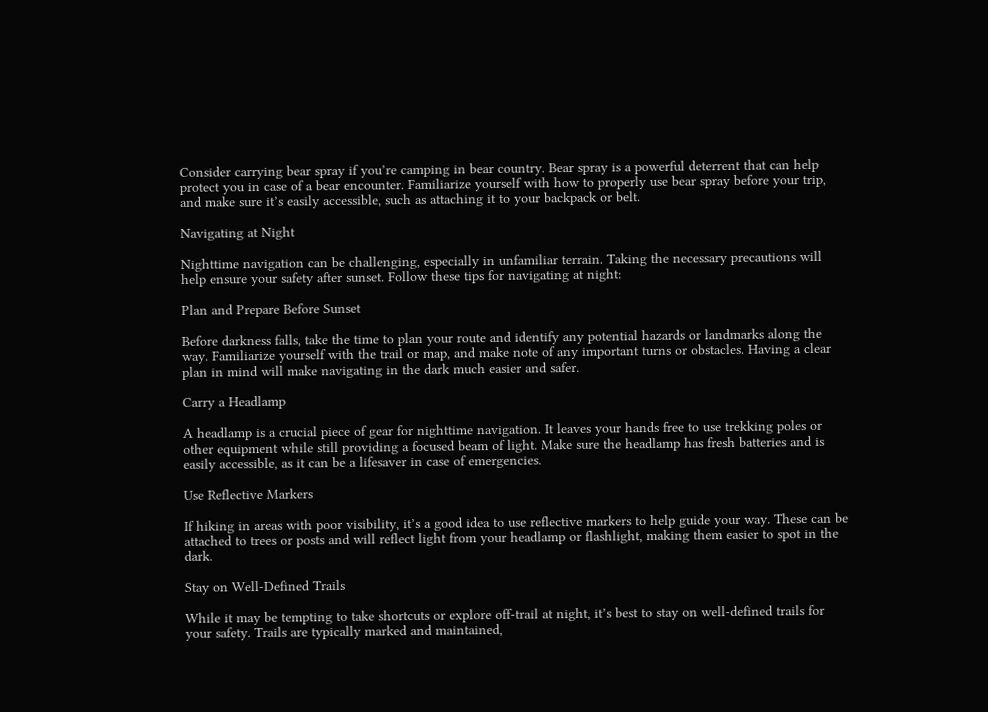Consider carrying bear spray if you’re camping in bear country. Bear spray is a powerful deterrent that can help protect you in case of a bear encounter. Familiarize yourself with how to properly use bear spray before your trip, and make sure it’s easily accessible, such as attaching it to your backpack or belt.

Navigating at Night

Nighttime navigation can be challenging, especially in unfamiliar terrain. Taking the necessary precautions will help ensure your safety after sunset. Follow these tips for navigating at night:

Plan and Prepare Before Sunset

Before darkness falls, take the time to plan your route and identify any potential hazards or landmarks along the way. Familiarize yourself with the trail or map, and make note of any important turns or obstacles. Having a clear plan in mind will make navigating in the dark much easier and safer.

Carry a Headlamp

A headlamp is a crucial piece of gear for nighttime navigation. It leaves your hands free to use trekking poles or other equipment while still providing a focused beam of light. Make sure the headlamp has fresh batteries and is easily accessible, as it can be a lifesaver in case of emergencies.

Use Reflective Markers

If hiking in areas with poor visibility, it’s a good idea to use reflective markers to help guide your way. These can be attached to trees or posts and will reflect light from your headlamp or flashlight, making them easier to spot in the dark.

Stay on Well-Defined Trails

While it may be tempting to take shortcuts or explore off-trail at night, it’s best to stay on well-defined trails for your safety. Trails are typically marked and maintained,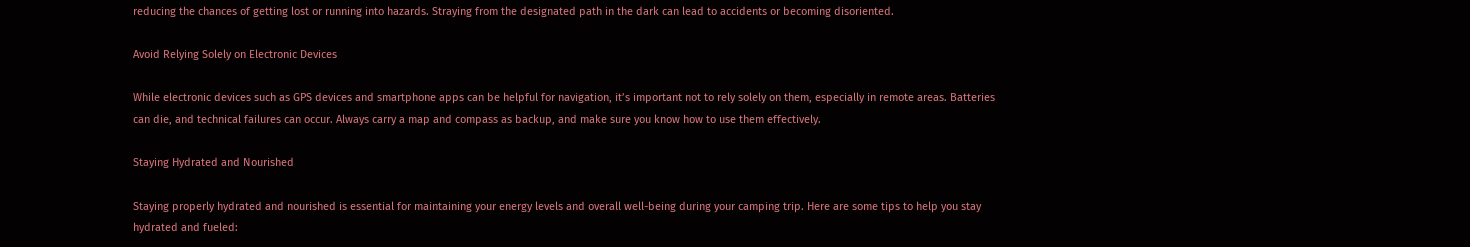reducing the chances of getting lost or running into hazards. Straying from the designated path in the dark can lead to accidents or becoming disoriented.

Avoid Relying Solely on Electronic Devices

While electronic devices such as GPS devices and smartphone apps can be helpful for navigation, it’s important not to rely solely on them, especially in remote areas. Batteries can die, and technical failures can occur. Always carry a map and compass as backup, and make sure you know how to use them effectively.

Staying Hydrated and Nourished

Staying properly hydrated and nourished is essential for maintaining your energy levels and overall well-being during your camping trip. Here are some tips to help you stay hydrated and fueled: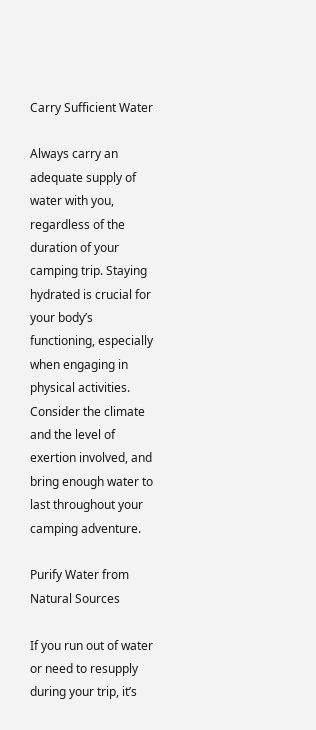Carry Sufficient Water

Always carry an adequate supply of water with you, regardless of the duration of your camping trip. Staying hydrated is crucial for your body’s functioning, especially when engaging in physical activities. Consider the climate and the level of exertion involved, and bring enough water to last throughout your camping adventure.

Purify Water from Natural Sources

If you run out of water or need to resupply during your trip, it’s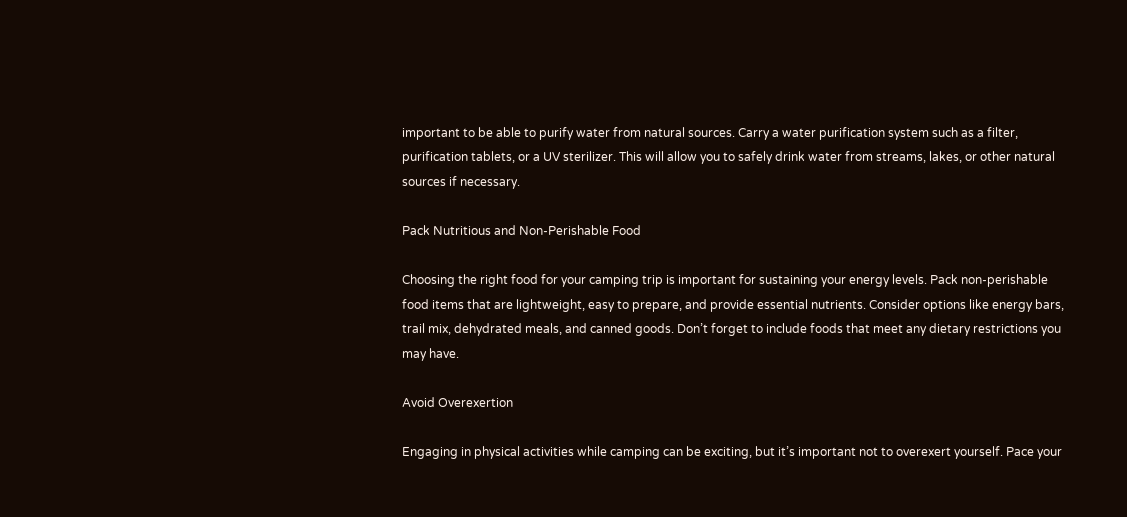important to be able to purify water from natural sources. Carry a water purification system such as a filter, purification tablets, or a UV sterilizer. This will allow you to safely drink water from streams, lakes, or other natural sources if necessary.

Pack Nutritious and Non-Perishable Food

Choosing the right food for your camping trip is important for sustaining your energy levels. Pack non-perishable food items that are lightweight, easy to prepare, and provide essential nutrients. Consider options like energy bars, trail mix, dehydrated meals, and canned goods. Don’t forget to include foods that meet any dietary restrictions you may have.

Avoid Overexertion

Engaging in physical activities while camping can be exciting, but it’s important not to overexert yourself. Pace your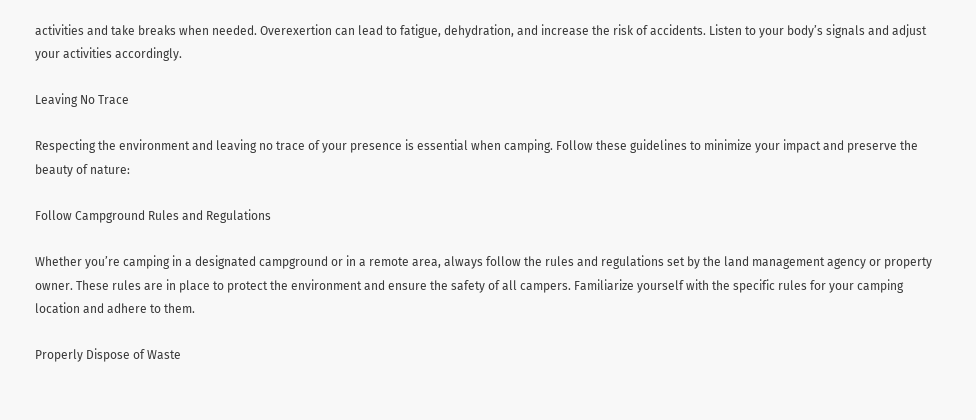activities and take breaks when needed. Overexertion can lead to fatigue, dehydration, and increase the risk of accidents. Listen to your body’s signals and adjust your activities accordingly.

Leaving No Trace

Respecting the environment and leaving no trace of your presence is essential when camping. Follow these guidelines to minimize your impact and preserve the beauty of nature:

Follow Campground Rules and Regulations

Whether you’re camping in a designated campground or in a remote area, always follow the rules and regulations set by the land management agency or property owner. These rules are in place to protect the environment and ensure the safety of all campers. Familiarize yourself with the specific rules for your camping location and adhere to them.

Properly Dispose of Waste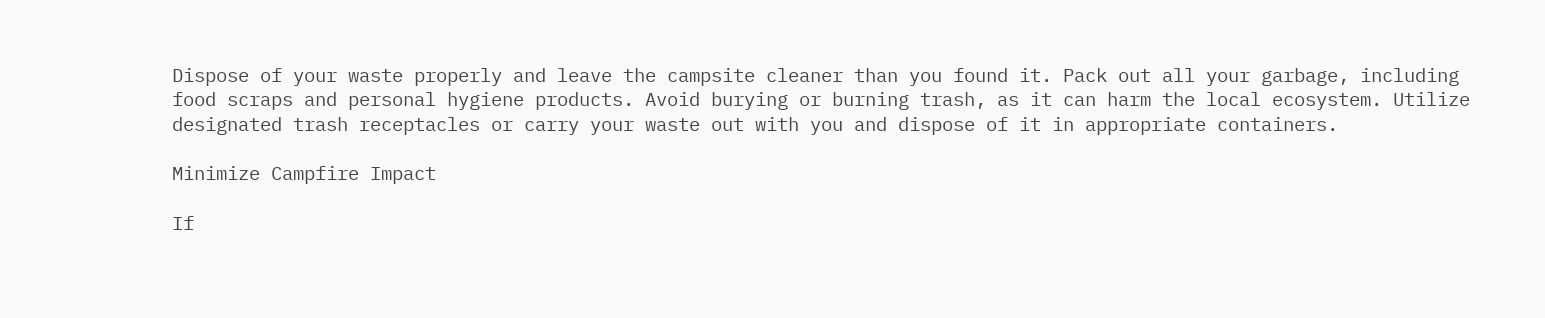Dispose of your waste properly and leave the campsite cleaner than you found it. Pack out all your garbage, including food scraps and personal hygiene products. Avoid burying or burning trash, as it can harm the local ecosystem. Utilize designated trash receptacles or carry your waste out with you and dispose of it in appropriate containers.

Minimize Campfire Impact

If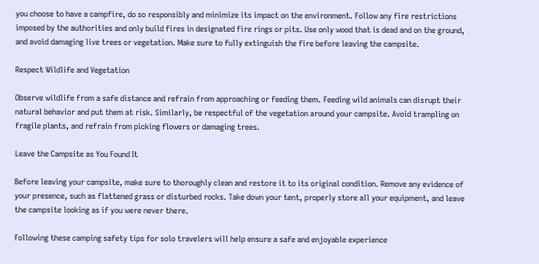you choose to have a campfire, do so responsibly and minimize its impact on the environment. Follow any fire restrictions imposed by the authorities and only build fires in designated fire rings or pits. Use only wood that is dead and on the ground, and avoid damaging live trees or vegetation. Make sure to fully extinguish the fire before leaving the campsite.

Respect Wildlife and Vegetation

Observe wildlife from a safe distance and refrain from approaching or feeding them. Feeding wild animals can disrupt their natural behavior and put them at risk. Similarly, be respectful of the vegetation around your campsite. Avoid trampling on fragile plants, and refrain from picking flowers or damaging trees.

Leave the Campsite as You Found It

Before leaving your campsite, make sure to thoroughly clean and restore it to its original condition. Remove any evidence of your presence, such as flattened grass or disturbed rocks. Take down your tent, properly store all your equipment, and leave the campsite looking as if you were never there.

Following these camping safety tips for solo travelers will help ensure a safe and enjoyable experience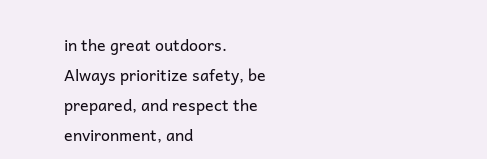in the great outdoors. Always prioritize safety, be prepared, and respect the environment, and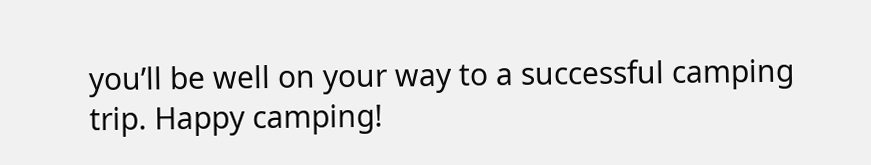you’ll be well on your way to a successful camping trip. Happy camping!